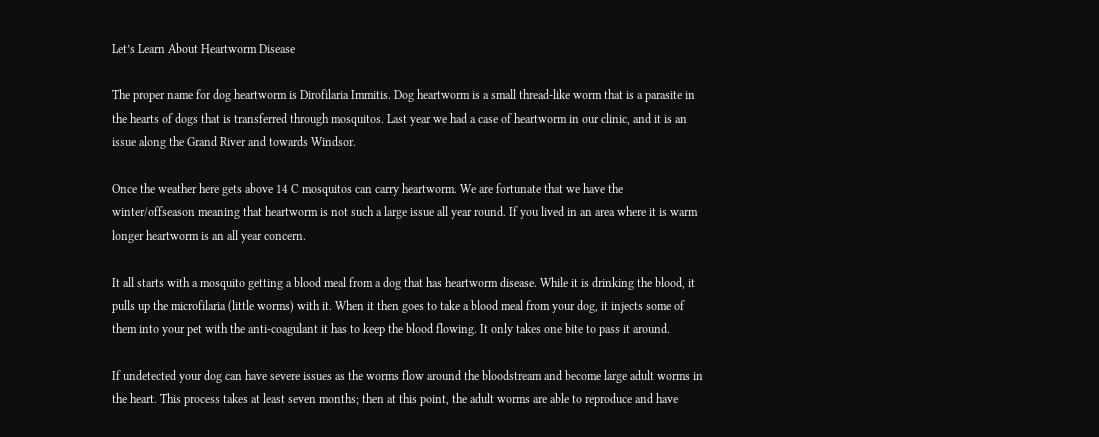Let’s Learn About Heartworm Disease

The proper name for dog heartworm is Dirofilaria Immitis. Dog heartworm is a small thread-like worm that is a parasite in the hearts of dogs that is transferred through mosquitos. Last year we had a case of heartworm in our clinic, and it is an issue along the Grand River and towards Windsor.

Once the weather here gets above 14 C mosquitos can carry heartworm. We are fortunate that we have the winter/offseason meaning that heartworm is not such a large issue all year round. If you lived in an area where it is warm longer heartworm is an all year concern.

It all starts with a mosquito getting a blood meal from a dog that has heartworm disease. While it is drinking the blood, it pulls up the microfilaria (little worms) with it. When it then goes to take a blood meal from your dog, it injects some of them into your pet with the anti-coagulant it has to keep the blood flowing. It only takes one bite to pass it around.

If undetected your dog can have severe issues as the worms flow around the bloodstream and become large adult worms in the heart. This process takes at least seven months; then at this point, the adult worms are able to reproduce and have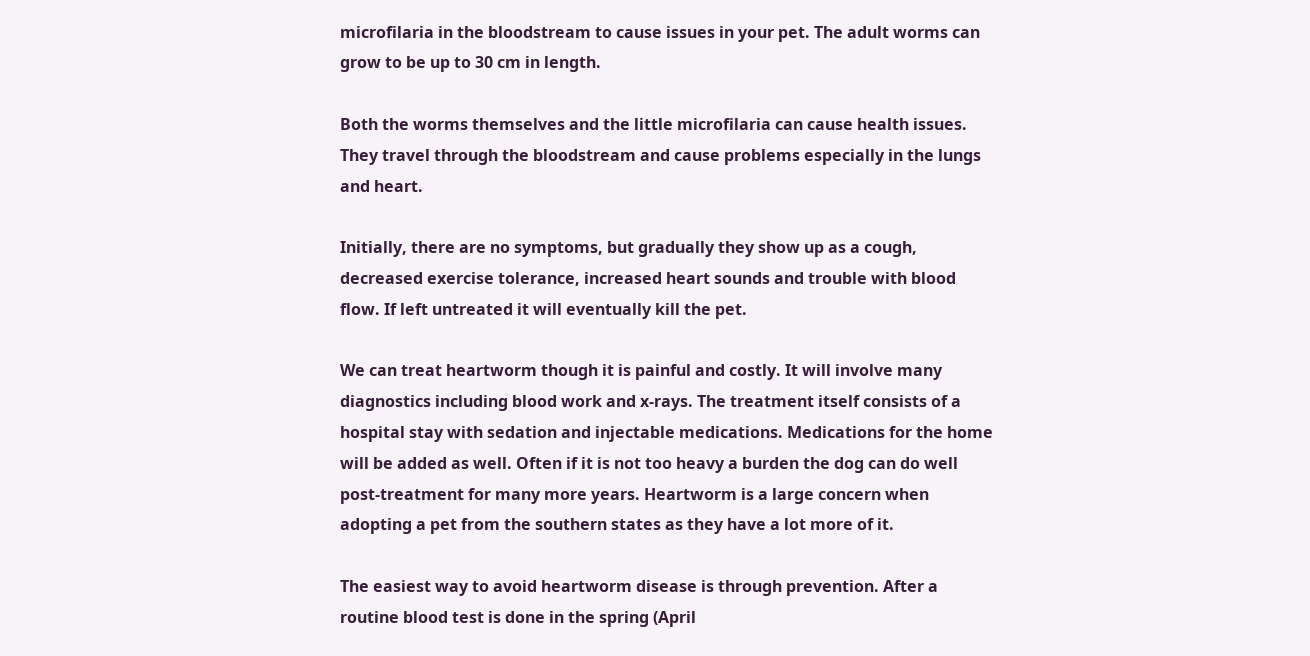microfilaria in the bloodstream to cause issues in your pet. The adult worms can grow to be up to 30 cm in length.

Both the worms themselves and the little microfilaria can cause health issues. They travel through the bloodstream and cause problems especially in the lungs and heart.

Initially, there are no symptoms, but gradually they show up as a cough, decreased exercise tolerance, increased heart sounds and trouble with blood flow. If left untreated it will eventually kill the pet.

We can treat heartworm though it is painful and costly. It will involve many diagnostics including blood work and x-rays. The treatment itself consists of a hospital stay with sedation and injectable medications. Medications for the home will be added as well. Often if it is not too heavy a burden the dog can do well post-treatment for many more years. Heartworm is a large concern when adopting a pet from the southern states as they have a lot more of it.

The easiest way to avoid heartworm disease is through prevention. After a routine blood test is done in the spring (April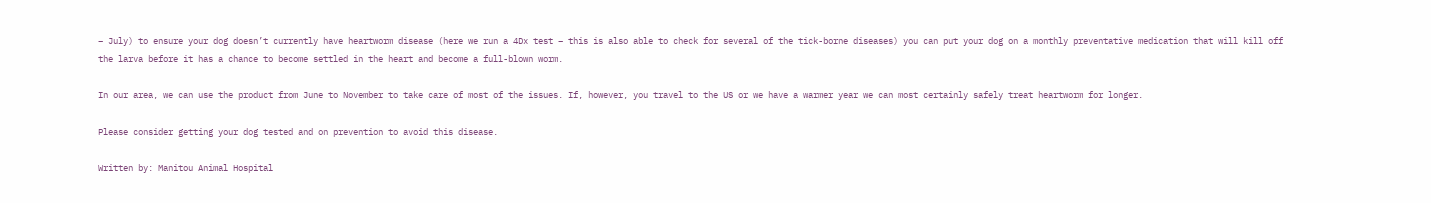– July) to ensure your dog doesn’t currently have heartworm disease (here we run a 4Dx test – this is also able to check for several of the tick-borne diseases) you can put your dog on a monthly preventative medication that will kill off the larva before it has a chance to become settled in the heart and become a full-blown worm.

In our area, we can use the product from June to November to take care of most of the issues. If, however, you travel to the US or we have a warmer year we can most certainly safely treat heartworm for longer.

Please consider getting your dog tested and on prevention to avoid this disease.

Written by: Manitou Animal Hospital